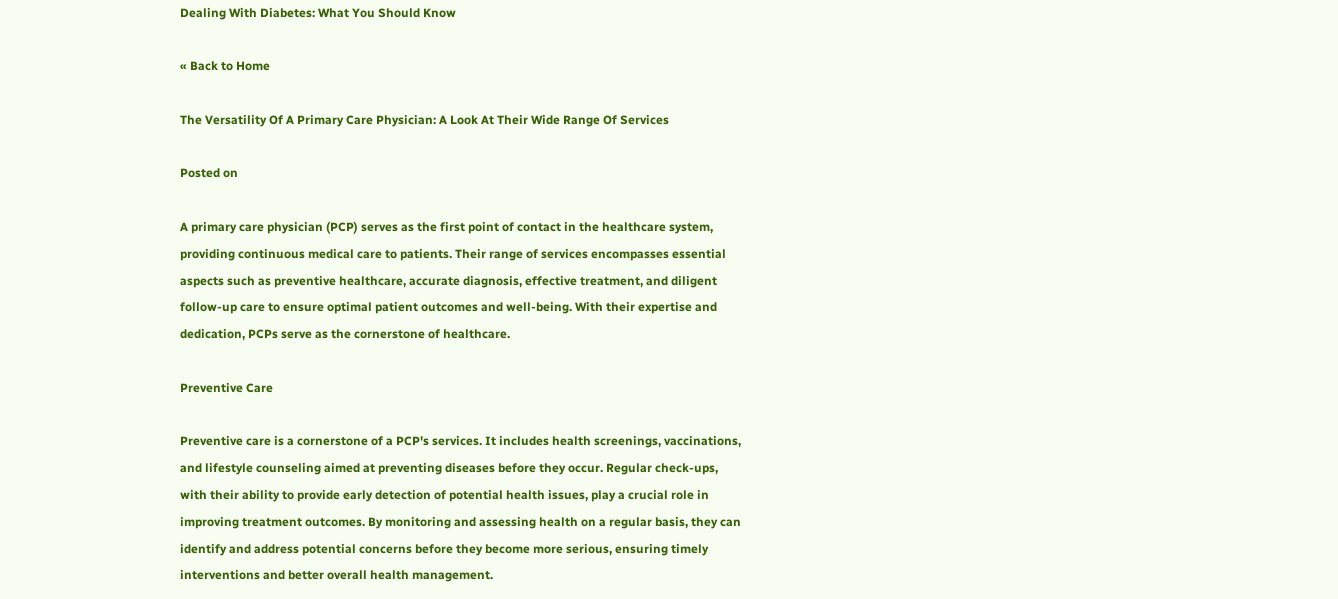Dealing With Diabetes: What You Should Know

« Back to Home

The Versatility Of A Primary Care Physician: A Look At Their Wide Range Of Services

Posted on

A primary care physician (PCP) serves as the first point of contact in the healthcare system, providing continuous medical care to patients. Their range of services encompasses essential aspects such as preventive healthcare, accurate diagnosis, effective treatment, and diligent follow-up care to ensure optimal patient outcomes and well-being. With their expertise and dedication, PCPs serve as the cornerstone of healthcare.

Preventive Care

Preventive care is a cornerstone of a PCP's services. It includes health screenings, vaccinations, and lifestyle counseling aimed at preventing diseases before they occur. Regular check-ups, with their ability to provide early detection of potential health issues, play a crucial role in improving treatment outcomes. By monitoring and assessing health on a regular basis, they can identify and address potential concerns before they become more serious, ensuring timely interventions and better overall health management.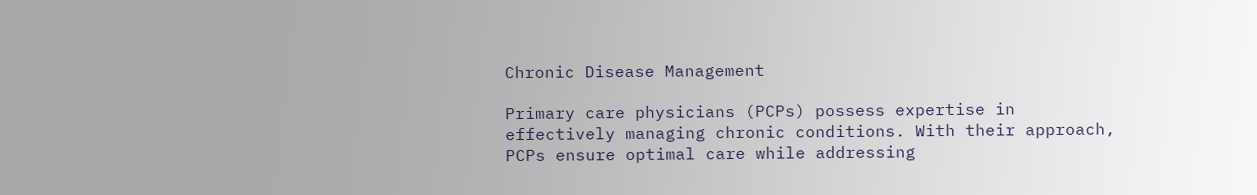Chronic Disease Management

Primary care physicians (PCPs) possess expertise in effectively managing chronic conditions. With their approach, PCPs ensure optimal care while addressing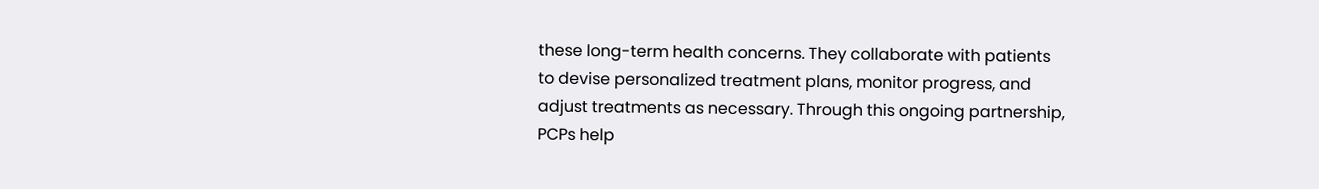these long-term health concerns. They collaborate with patients to devise personalized treatment plans, monitor progress, and adjust treatments as necessary. Through this ongoing partnership, PCPs help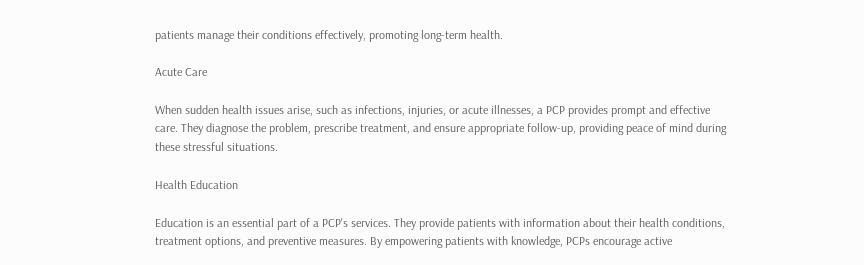patients manage their conditions effectively, promoting long-term health.

Acute Care

When sudden health issues arise, such as infections, injuries, or acute illnesses, a PCP provides prompt and effective care. They diagnose the problem, prescribe treatment, and ensure appropriate follow-up, providing peace of mind during these stressful situations.

Health Education

Education is an essential part of a PCP's services. They provide patients with information about their health conditions, treatment options, and preventive measures. By empowering patients with knowledge, PCPs encourage active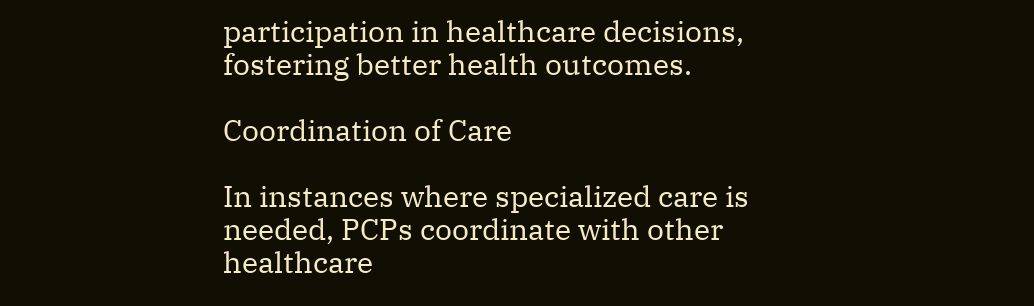participation in healthcare decisions, fostering better health outcomes.

Coordination of Care

In instances where specialized care is needed, PCPs coordinate with other healthcare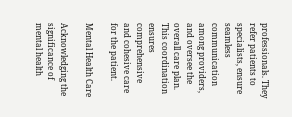professionals. They refer patients to specialists, ensure seamless communication among providers, and oversee the overall care plan. This coordination ensures comprehensive and cohesive care for the patient.

Mental Health Care

Acknowledging the significance of mental health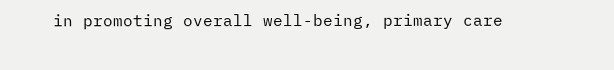in promoting overall well-being, primary care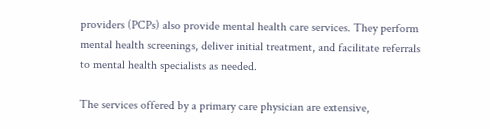providers (PCPs) also provide mental health care services. They perform mental health screenings, deliver initial treatment, and facilitate referrals to mental health specialists as needed.

The services offered by a primary care physician are extensive,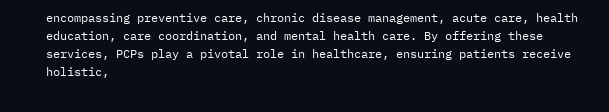encompassing preventive care, chronic disease management, acute care, health education, care coordination, and mental health care. By offering these services, PCPs play a pivotal role in healthcare, ensuring patients receive holistic,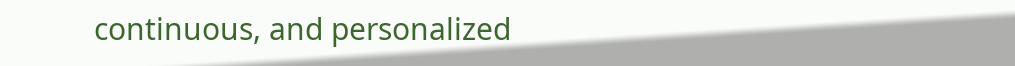continuous, and personalized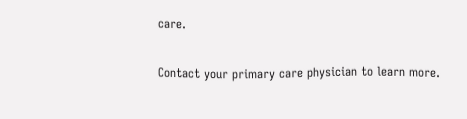care.

Contact your primary care physician to learn more.